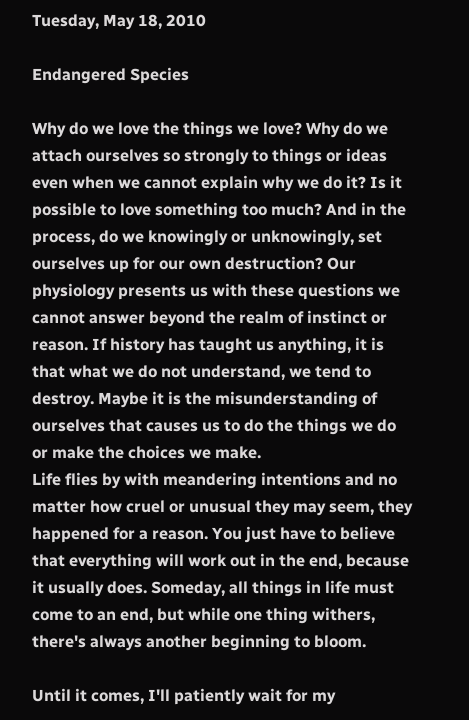Tuesday, May 18, 2010

Endangered Species

Why do we love the things we love? Why do we attach ourselves so strongly to things or ideas even when we cannot explain why we do it? Is it possible to love something too much? And in the process, do we knowingly or unknowingly, set ourselves up for our own destruction? Our physiology presents us with these questions we cannot answer beyond the realm of instinct or reason. If history has taught us anything, it is that what we do not understand, we tend to destroy. Maybe it is the misunderstanding of ourselves that causes us to do the things we do or make the choices we make.
Life flies by with meandering intentions and no matter how cruel or unusual they may seem, they happened for a reason. You just have to believe that everything will work out in the end, because it usually does. Someday, all things in life must come to an end, but while one thing withers, there's always another beginning to bloom.

Until it comes, I'll patiently wait for my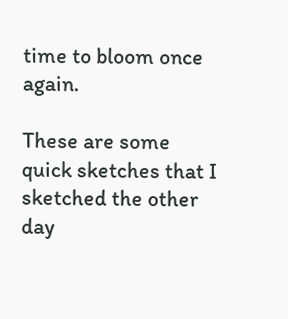time to bloom once again.

These are some quick sketches that I sketched the other day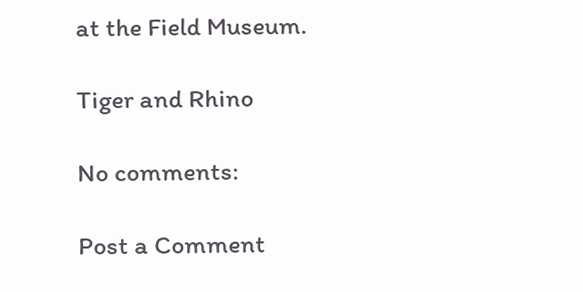at the Field Museum.

Tiger and Rhino

No comments:

Post a Comment